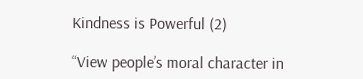Kindness is Powerful (2)

“View people’s moral character in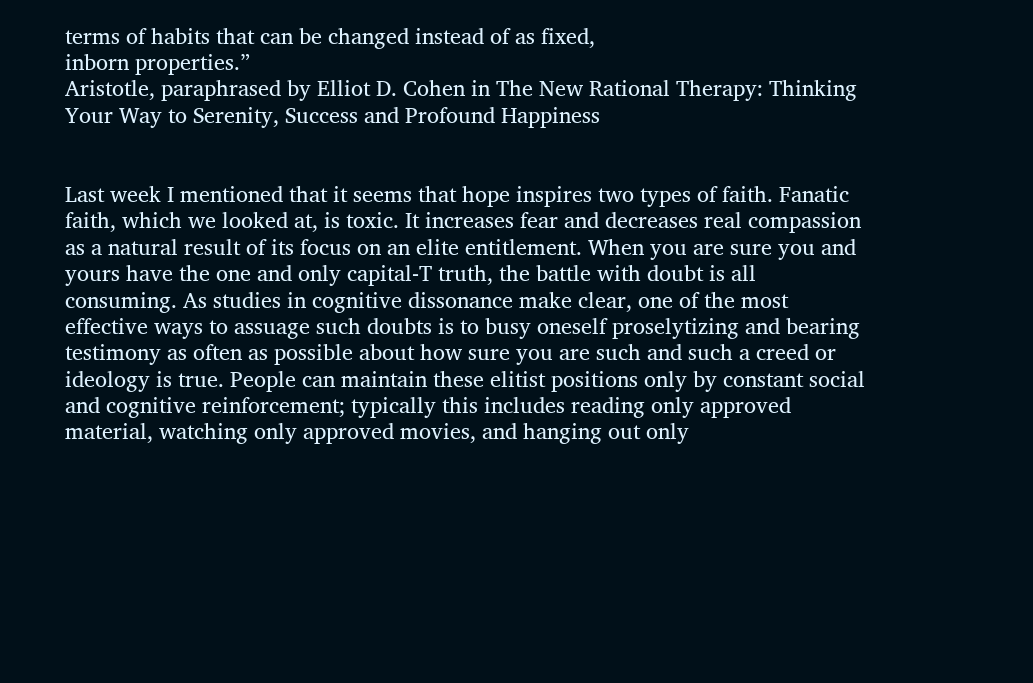terms of habits that can be changed instead of as fixed,
inborn properties.”
Aristotle, paraphrased by Elliot D. Cohen in The New Rational Therapy: Thinking Your Way to Serenity, Success and Profound Happiness


Last week I mentioned that it seems that hope inspires two types of faith. Fanatic faith, which we looked at, is toxic. It increases fear and decreases real compassion as a natural result of its focus on an elite entitlement. When you are sure you and yours have the one and only capital-T truth, the battle with doubt is all consuming. As studies in cognitive dissonance make clear, one of the most effective ways to assuage such doubts is to busy oneself proselytizing and bearing testimony as often as possible about how sure you are such and such a creed or ideology is true. People can maintain these elitist positions only by constant social and cognitive reinforcement; typically this includes reading only approved material, watching only approved movies, and hanging out only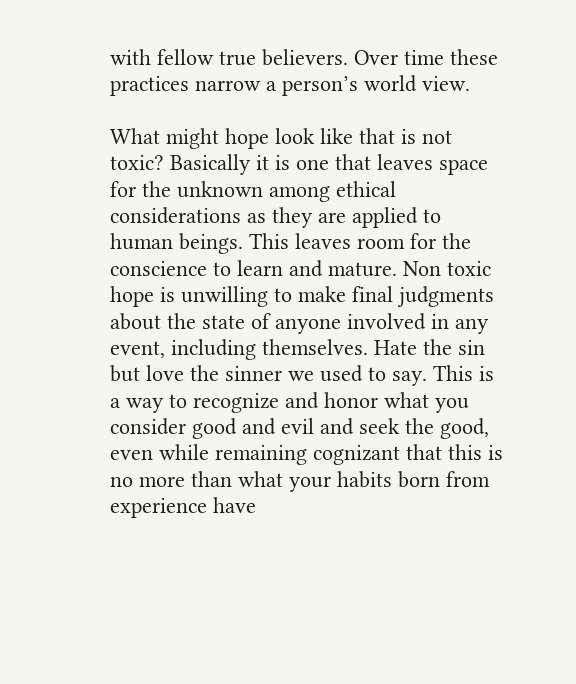with fellow true believers. Over time these practices narrow a person’s world view.

What might hope look like that is not toxic? Basically it is one that leaves space for the unknown among ethical considerations as they are applied to human beings. This leaves room for the conscience to learn and mature. Non toxic hope is unwilling to make final judgments about the state of anyone involved in any event, including themselves. Hate the sin but love the sinner we used to say. This is a way to recognize and honor what you consider good and evil and seek the good, even while remaining cognizant that this is no more than what your habits born from experience have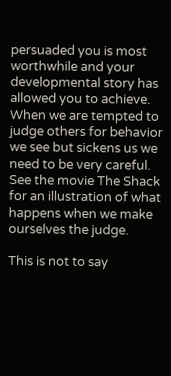persuaded you is most worthwhile and your developmental story has allowed you to achieve. When we are tempted to judge others for behavior we see but sickens us we need to be very careful. See the movie The Shack for an illustration of what happens when we make ourselves the judge.

This is not to say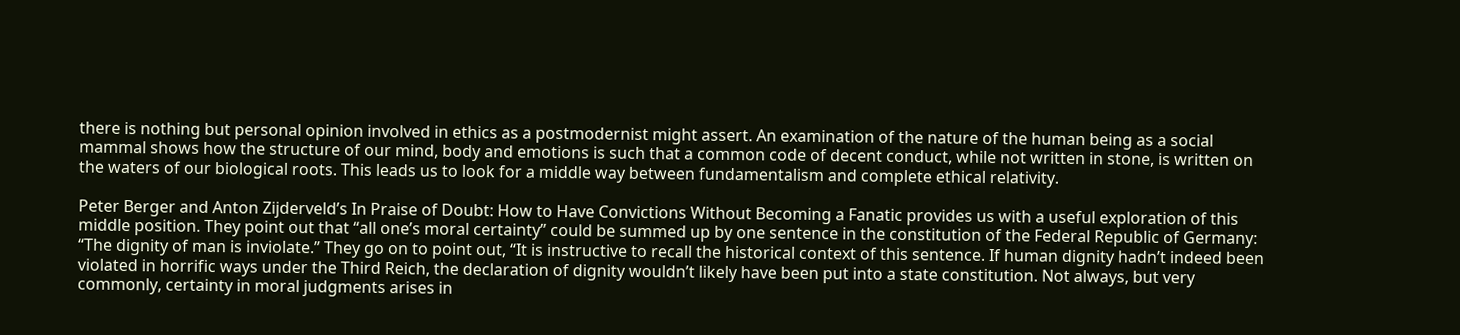there is nothing but personal opinion involved in ethics as a postmodernist might assert. An examination of the nature of the human being as a social mammal shows how the structure of our mind, body and emotions is such that a common code of decent conduct, while not written in stone, is written on the waters of our biological roots. This leads us to look for a middle way between fundamentalism and complete ethical relativity.

Peter Berger and Anton Zijderveld’s In Praise of Doubt: How to Have Convictions Without Becoming a Fanatic provides us with a useful exploration of this middle position. They point out that “all one’s moral certainty” could be summed up by one sentence in the constitution of the Federal Republic of Germany: “The dignity of man is inviolate.” They go on to point out, “It is instructive to recall the historical context of this sentence. If human dignity hadn’t indeed been violated in horrific ways under the Third Reich, the declaration of dignity wouldn’t likely have been put into a state constitution. Not always, but very commonly, certainty in moral judgments arises in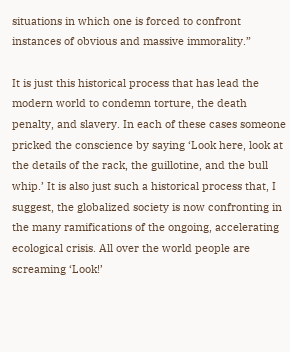situations in which one is forced to confront instances of obvious and massive immorality.”

It is just this historical process that has lead the modern world to condemn torture, the death penalty, and slavery. In each of these cases someone pricked the conscience by saying ‘Look here, look at the details of the rack, the guillotine, and the bull whip.’ It is also just such a historical process that, I suggest, the globalized society is now confronting in the many ramifications of the ongoing, accelerating ecological crisis. All over the world people are screaming ‘Look!’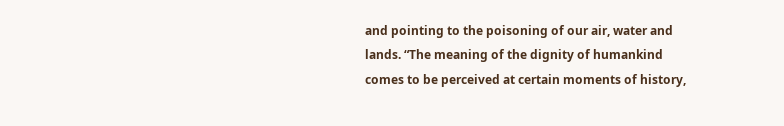and pointing to the poisoning of our air, water and lands. “The meaning of the dignity of humankind comes to be perceived at certain moments of history,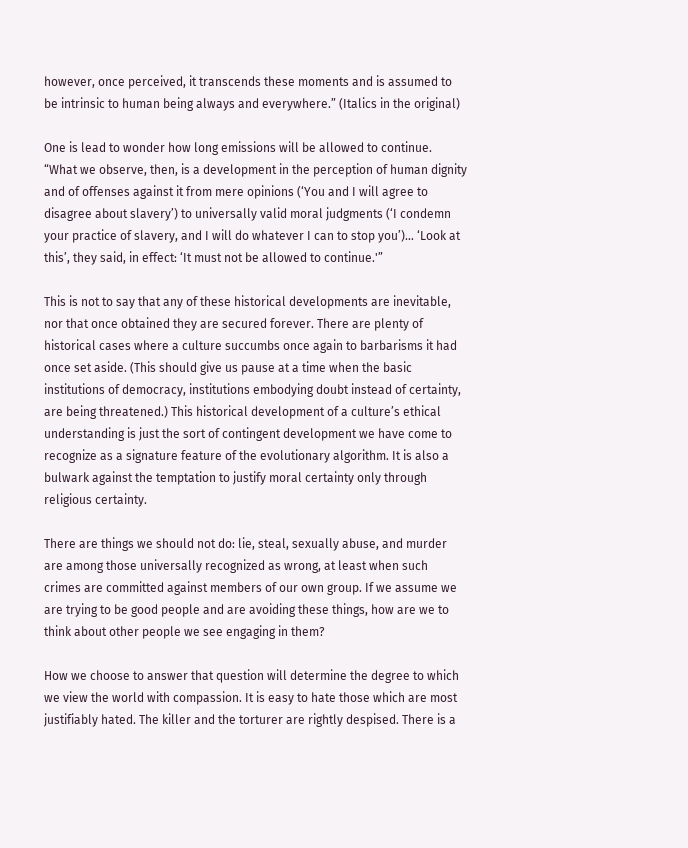however, once perceived, it transcends these moments and is assumed to be intrinsic to human being always and everywhere.” (Italics in the original)

One is lead to wonder how long emissions will be allowed to continue. “What we observe, then, is a development in the perception of human dignity and of offenses against it from mere opinions (‘You and I will agree to disagree about slavery’) to universally valid moral judgments (‘I condemn your practice of slavery, and I will do whatever I can to stop you’)… ‘Look at this’, they said, in effect: ‘It must not be allowed to continue.'”

This is not to say that any of these historical developments are inevitable, nor that once obtained they are secured forever. There are plenty of historical cases where a culture succumbs once again to barbarisms it had once set aside. (This should give us pause at a time when the basic institutions of democracy, institutions embodying doubt instead of certainty, are being threatened.) This historical development of a culture’s ethical understanding is just the sort of contingent development we have come to recognize as a signature feature of the evolutionary algorithm. It is also a bulwark against the temptation to justify moral certainty only through religious certainty.

There are things we should not do: lie, steal, sexually abuse, and murder are among those universally recognized as wrong, at least when such crimes are committed against members of our own group. If we assume we are trying to be good people and are avoiding these things, how are we to think about other people we see engaging in them?

How we choose to answer that question will determine the degree to which we view the world with compassion. It is easy to hate those which are most justifiably hated. The killer and the torturer are rightly despised. There is a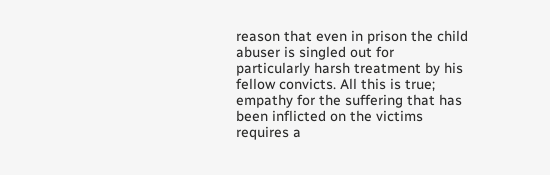reason that even in prison the child abuser is singled out for particularly harsh treatment by his fellow convicts. All this is true; empathy for the suffering that has been inflicted on the victims requires a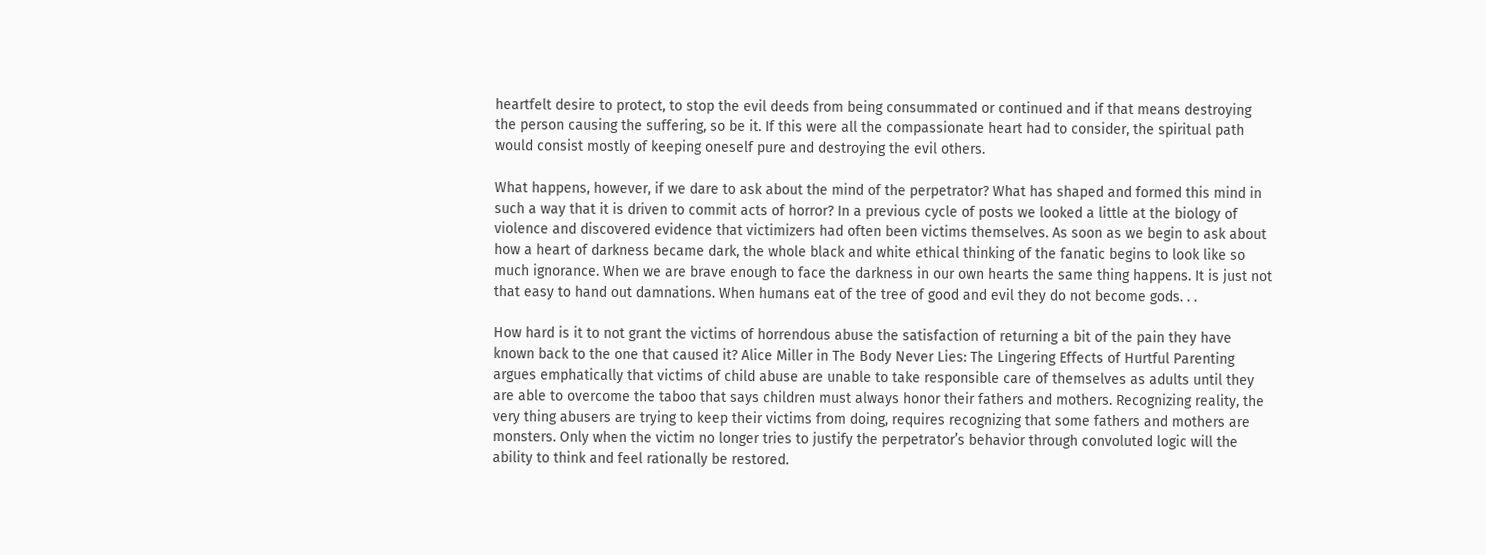heartfelt desire to protect, to stop the evil deeds from being consummated or continued and if that means destroying the person causing the suffering, so be it. If this were all the compassionate heart had to consider, the spiritual path would consist mostly of keeping oneself pure and destroying the evil others.

What happens, however, if we dare to ask about the mind of the perpetrator? What has shaped and formed this mind in such a way that it is driven to commit acts of horror? In a previous cycle of posts we looked a little at the biology of violence and discovered evidence that victimizers had often been victims themselves. As soon as we begin to ask about how a heart of darkness became dark, the whole black and white ethical thinking of the fanatic begins to look like so much ignorance. When we are brave enough to face the darkness in our own hearts the same thing happens. It is just not that easy to hand out damnations. When humans eat of the tree of good and evil they do not become gods. . .

How hard is it to not grant the victims of horrendous abuse the satisfaction of returning a bit of the pain they have known back to the one that caused it? Alice Miller in The Body Never Lies: The Lingering Effects of Hurtful Parenting argues emphatically that victims of child abuse are unable to take responsible care of themselves as adults until they are able to overcome the taboo that says children must always honor their fathers and mothers. Recognizing reality, the very thing abusers are trying to keep their victims from doing, requires recognizing that some fathers and mothers are monsters. Only when the victim no longer tries to justify the perpetrator’s behavior through convoluted logic will the ability to think and feel rationally be restored.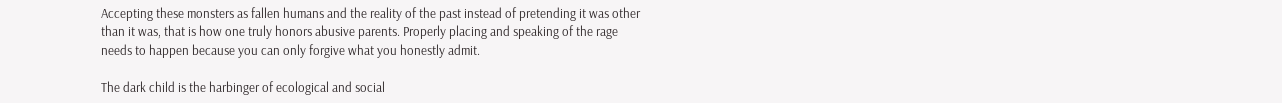Accepting these monsters as fallen humans and the reality of the past instead of pretending it was other than it was, that is how one truly honors abusive parents. Properly placing and speaking of the rage needs to happen because you can only forgive what you honestly admit.

The dark child is the harbinger of ecological and social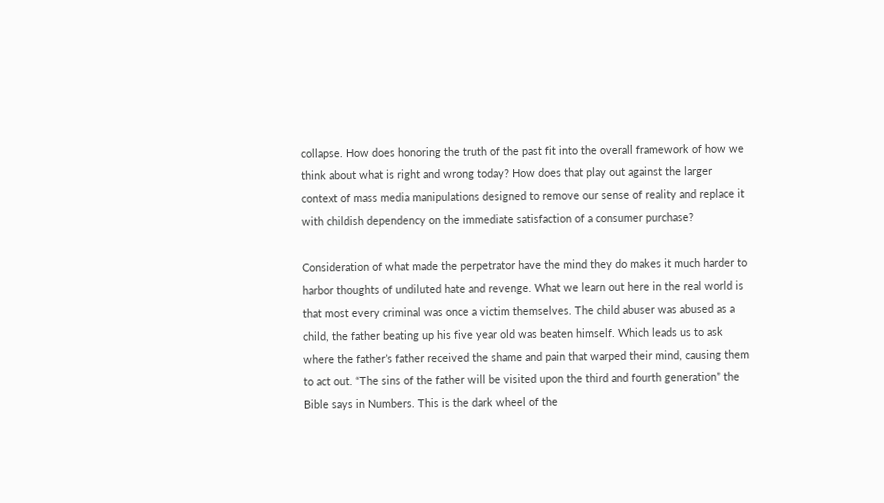collapse. How does honoring the truth of the past fit into the overall framework of how we think about what is right and wrong today? How does that play out against the larger context of mass media manipulations designed to remove our sense of reality and replace it with childish dependency on the immediate satisfaction of a consumer purchase?

Consideration of what made the perpetrator have the mind they do makes it much harder to harbor thoughts of undiluted hate and revenge. What we learn out here in the real world is that most every criminal was once a victim themselves. The child abuser was abused as a child, the father beating up his five year old was beaten himself. Which leads us to ask where the father’s father received the shame and pain that warped their mind, causing them to act out. “The sins of the father will be visited upon the third and fourth generation” the Bible says in Numbers. This is the dark wheel of the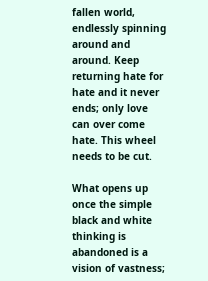fallen world, endlessly spinning around and around. Keep returning hate for hate and it never ends; only love can over come hate. This wheel needs to be cut.

What opens up once the simple black and white thinking is abandoned is a vision of vastness;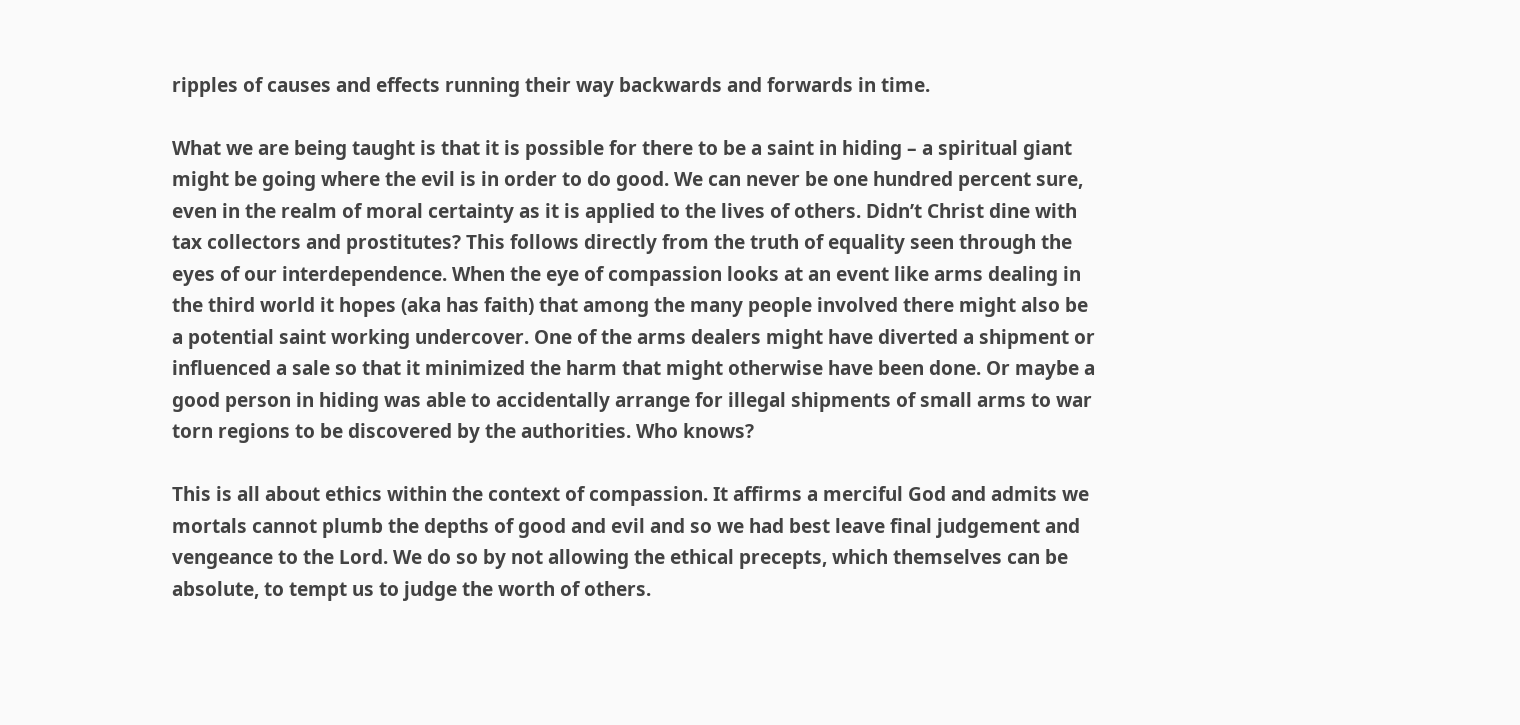ripples of causes and effects running their way backwards and forwards in time.

What we are being taught is that it is possible for there to be a saint in hiding – a spiritual giant might be going where the evil is in order to do good. We can never be one hundred percent sure, even in the realm of moral certainty as it is applied to the lives of others. Didn’t Christ dine with tax collectors and prostitutes? This follows directly from the truth of equality seen through the eyes of our interdependence. When the eye of compassion looks at an event like arms dealing in the third world it hopes (aka has faith) that among the many people involved there might also be a potential saint working undercover. One of the arms dealers might have diverted a shipment or influenced a sale so that it minimized the harm that might otherwise have been done. Or maybe a good person in hiding was able to accidentally arrange for illegal shipments of small arms to war torn regions to be discovered by the authorities. Who knows?

This is all about ethics within the context of compassion. It affirms a merciful God and admits we mortals cannot plumb the depths of good and evil and so we had best leave final judgement and vengeance to the Lord. We do so by not allowing the ethical precepts, which themselves can be absolute, to tempt us to judge the worth of others.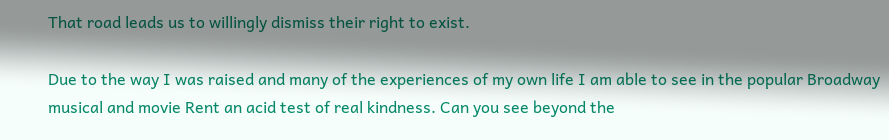That road leads us to willingly dismiss their right to exist.

Due to the way I was raised and many of the experiences of my own life I am able to see in the popular Broadway musical and movie Rent an acid test of real kindness. Can you see beyond the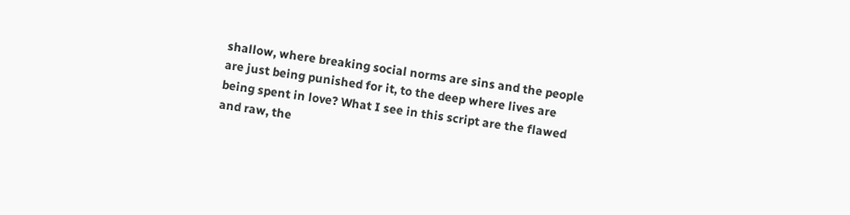shallow, where breaking social norms are sins and the people are just being punished for it, to the deep where lives are being spent in love? What I see in this script are the flawed and raw, the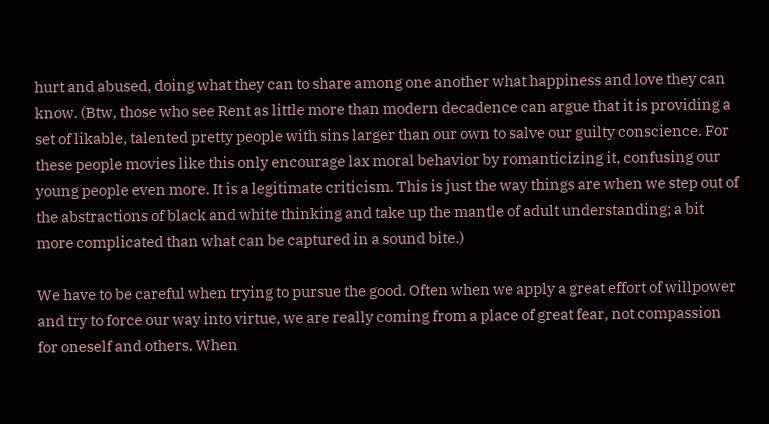hurt and abused, doing what they can to share among one another what happiness and love they can know. (Btw, those who see Rent as little more than modern decadence can argue that it is providing a set of likable, talented pretty people with sins larger than our own to salve our guilty conscience. For these people movies like this only encourage lax moral behavior by romanticizing it, confusing our young people even more. It is a legitimate criticism. This is just the way things are when we step out of the abstractions of black and white thinking and take up the mantle of adult understanding; a bit more complicated than what can be captured in a sound bite.)

We have to be careful when trying to pursue the good. Often when we apply a great effort of willpower and try to force our way into virtue, we are really coming from a place of great fear, not compassion for oneself and others. When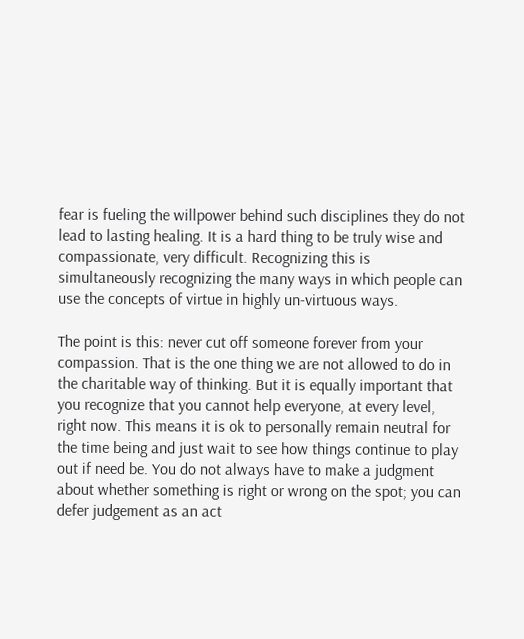fear is fueling the willpower behind such disciplines they do not lead to lasting healing. It is a hard thing to be truly wise and compassionate, very difficult. Recognizing this is simultaneously recognizing the many ways in which people can use the concepts of virtue in highly un-virtuous ways.

The point is this: never cut off someone forever from your compassion. That is the one thing we are not allowed to do in the charitable way of thinking. But it is equally important that you recognize that you cannot help everyone, at every level, right now. This means it is ok to personally remain neutral for the time being and just wait to see how things continue to play out if need be. You do not always have to make a judgment about whether something is right or wrong on the spot; you can defer judgement as an act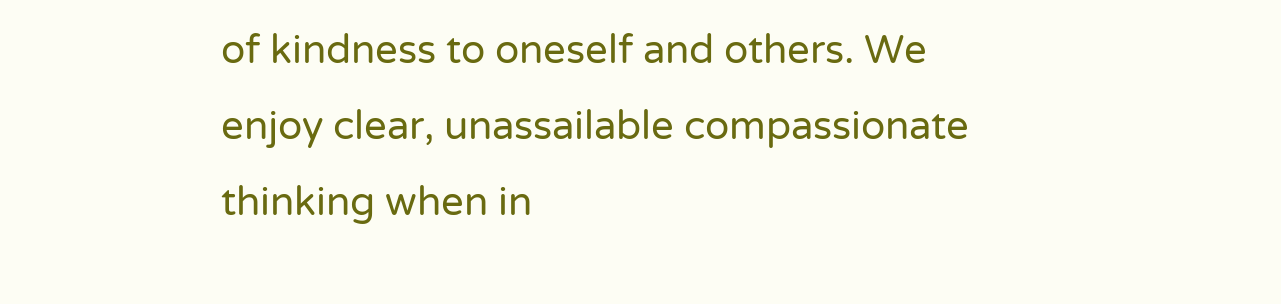of kindness to oneself and others. We enjoy clear, unassailable compassionate thinking when in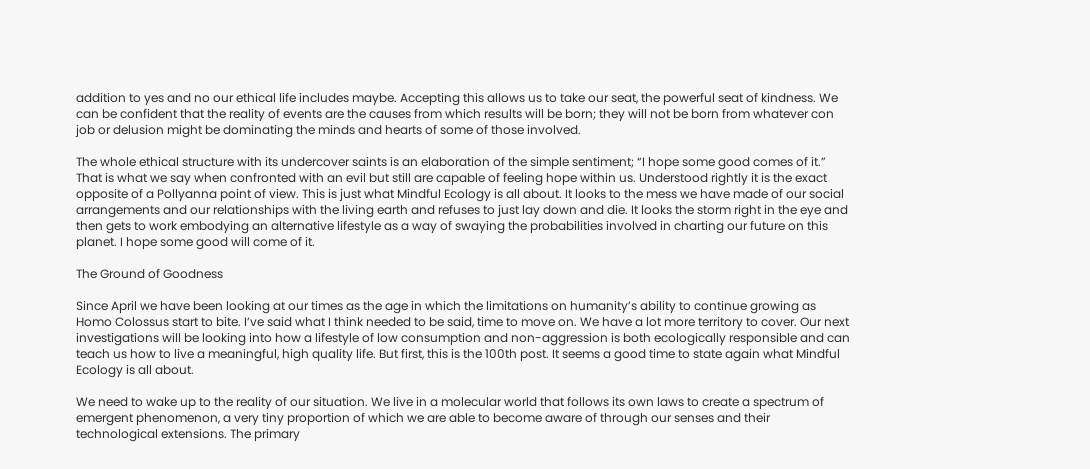addition to yes and no our ethical life includes maybe. Accepting this allows us to take our seat, the powerful seat of kindness. We can be confident that the reality of events are the causes from which results will be born; they will not be born from whatever con job or delusion might be dominating the minds and hearts of some of those involved.

The whole ethical structure with its undercover saints is an elaboration of the simple sentiment; “I hope some good comes of it.” That is what we say when confronted with an evil but still are capable of feeling hope within us. Understood rightly it is the exact opposite of a Pollyanna point of view. This is just what Mindful Ecology is all about. It looks to the mess we have made of our social arrangements and our relationships with the living earth and refuses to just lay down and die. It looks the storm right in the eye and then gets to work embodying an alternative lifestyle as a way of swaying the probabilities involved in charting our future on this planet. I hope some good will come of it.

The Ground of Goodness

Since April we have been looking at our times as the age in which the limitations on humanity’s ability to continue growing as Homo Colossus start to bite. I’ve said what I think needed to be said, time to move on. We have a lot more territory to cover. Our next investigations will be looking into how a lifestyle of low consumption and non-aggression is both ecologically responsible and can teach us how to live a meaningful, high quality life. But first, this is the 100th post. It seems a good time to state again what Mindful Ecology is all about.

We need to wake up to the reality of our situation. We live in a molecular world that follows its own laws to create a spectrum of emergent phenomenon, a very tiny proportion of which we are able to become aware of through our senses and their technological extensions. The primary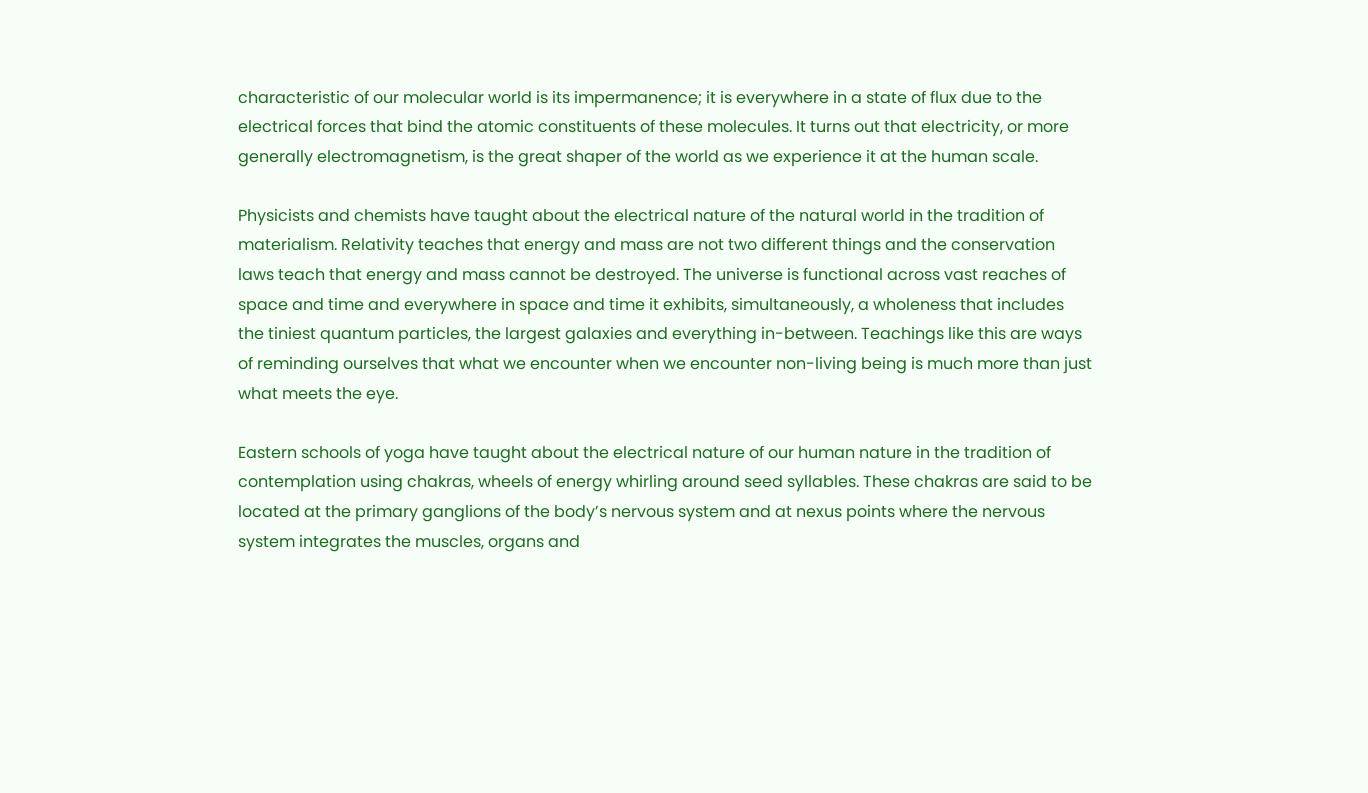characteristic of our molecular world is its impermanence; it is everywhere in a state of flux due to the electrical forces that bind the atomic constituents of these molecules. It turns out that electricity, or more generally electromagnetism, is the great shaper of the world as we experience it at the human scale.

Physicists and chemists have taught about the electrical nature of the natural world in the tradition of materialism. Relativity teaches that energy and mass are not two different things and the conservation laws teach that energy and mass cannot be destroyed. The universe is functional across vast reaches of space and time and everywhere in space and time it exhibits, simultaneously, a wholeness that includes the tiniest quantum particles, the largest galaxies and everything in-between. Teachings like this are ways of reminding ourselves that what we encounter when we encounter non-living being is much more than just what meets the eye.

Eastern schools of yoga have taught about the electrical nature of our human nature in the tradition of contemplation using chakras, wheels of energy whirling around seed syllables. These chakras are said to be located at the primary ganglions of the body’s nervous system and at nexus points where the nervous system integrates the muscles, organs and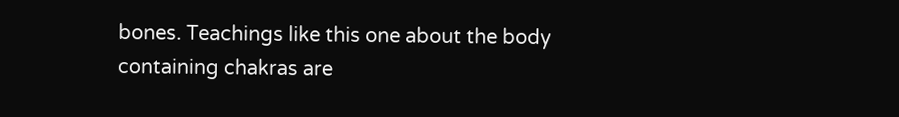bones. Teachings like this one about the body containing chakras are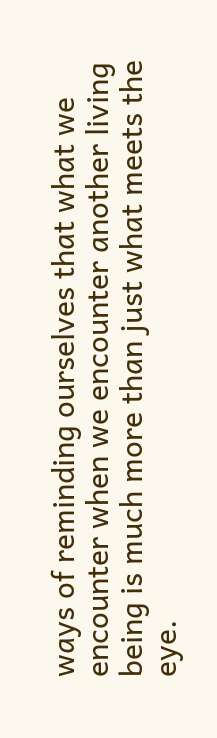ways of reminding ourselves that what we encounter when we encounter another living being is much more than just what meets the eye.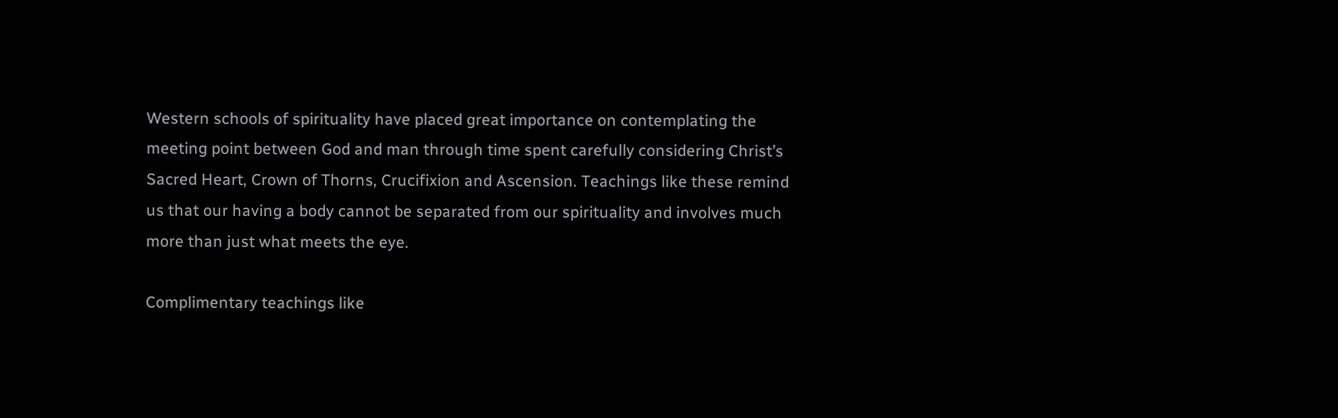Western schools of spirituality have placed great importance on contemplating the meeting point between God and man through time spent carefully considering Christ’s Sacred Heart, Crown of Thorns, Crucifixion and Ascension. Teachings like these remind us that our having a body cannot be separated from our spirituality and involves much more than just what meets the eye.

Complimentary teachings like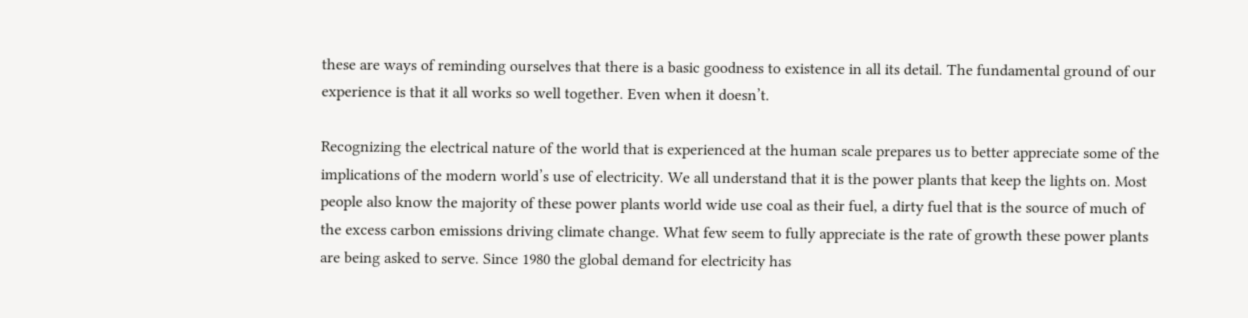these are ways of reminding ourselves that there is a basic goodness to existence in all its detail. The fundamental ground of our experience is that it all works so well together. Even when it doesn’t.

Recognizing the electrical nature of the world that is experienced at the human scale prepares us to better appreciate some of the implications of the modern world’s use of electricity. We all understand that it is the power plants that keep the lights on. Most people also know the majority of these power plants world wide use coal as their fuel, a dirty fuel that is the source of much of the excess carbon emissions driving climate change. What few seem to fully appreciate is the rate of growth these power plants are being asked to serve. Since 1980 the global demand for electricity has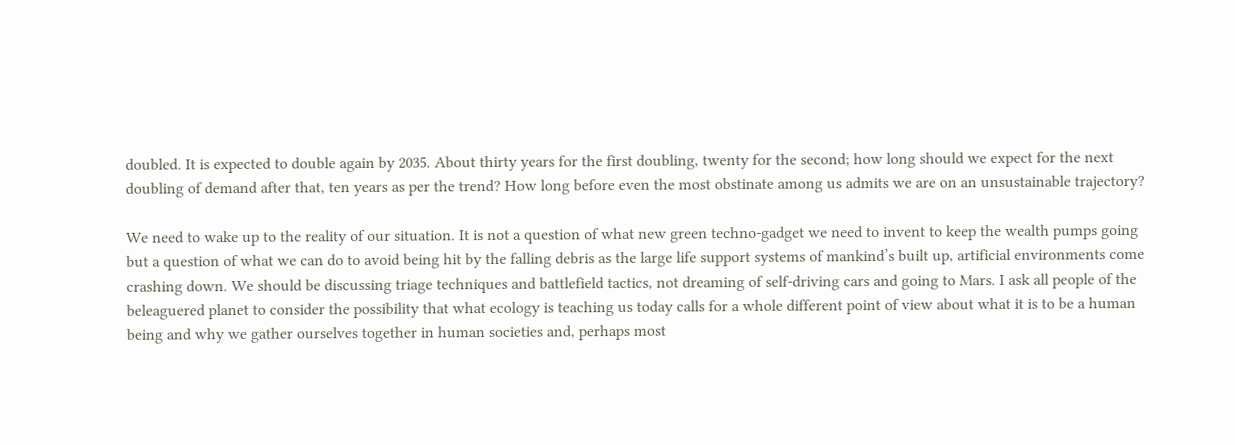doubled. It is expected to double again by 2035. About thirty years for the first doubling, twenty for the second; how long should we expect for the next doubling of demand after that, ten years as per the trend? How long before even the most obstinate among us admits we are on an unsustainable trajectory?

We need to wake up to the reality of our situation. It is not a question of what new green techno-gadget we need to invent to keep the wealth pumps going but a question of what we can do to avoid being hit by the falling debris as the large life support systems of mankind’s built up, artificial environments come crashing down. We should be discussing triage techniques and battlefield tactics, not dreaming of self-driving cars and going to Mars. I ask all people of the beleaguered planet to consider the possibility that what ecology is teaching us today calls for a whole different point of view about what it is to be a human being and why we gather ourselves together in human societies and, perhaps most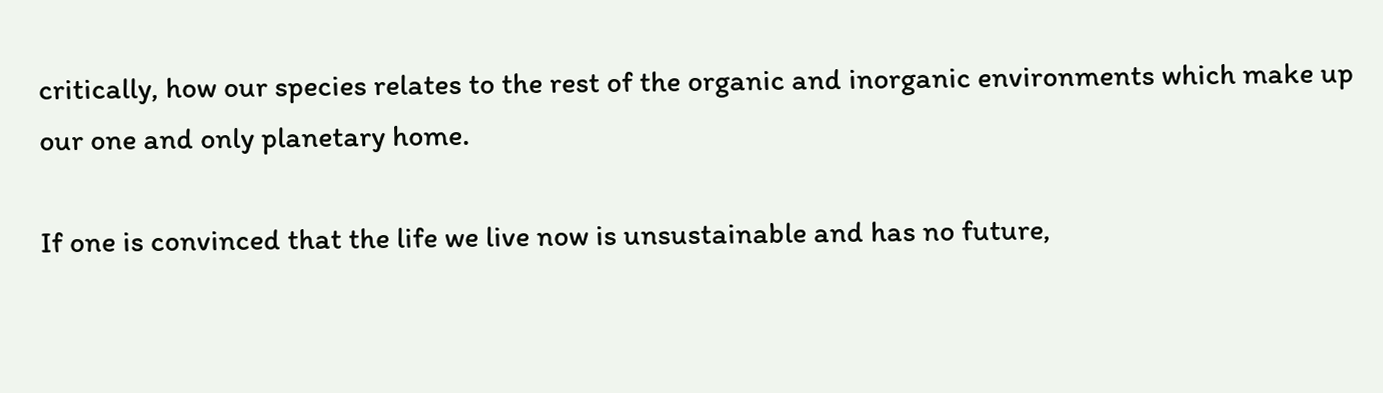critically, how our species relates to the rest of the organic and inorganic environments which make up our one and only planetary home.

If one is convinced that the life we live now is unsustainable and has no future,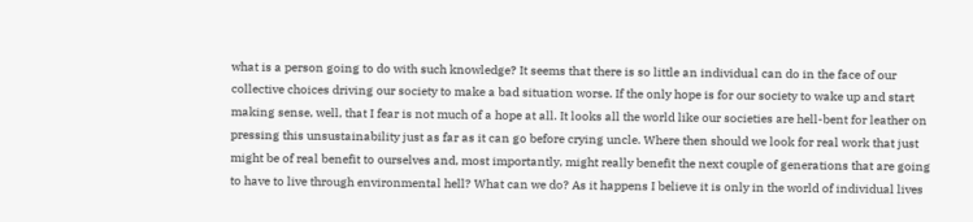what is a person going to do with such knowledge? It seems that there is so little an individual can do in the face of our collective choices driving our society to make a bad situation worse. If the only hope is for our society to wake up and start making sense, well, that I fear is not much of a hope at all. It looks all the world like our societies are hell-bent for leather on pressing this unsustainability just as far as it can go before crying uncle. Where then should we look for real work that just might be of real benefit to ourselves and, most importantly, might really benefit the next couple of generations that are going to have to live through environmental hell? What can we do? As it happens I believe it is only in the world of individual lives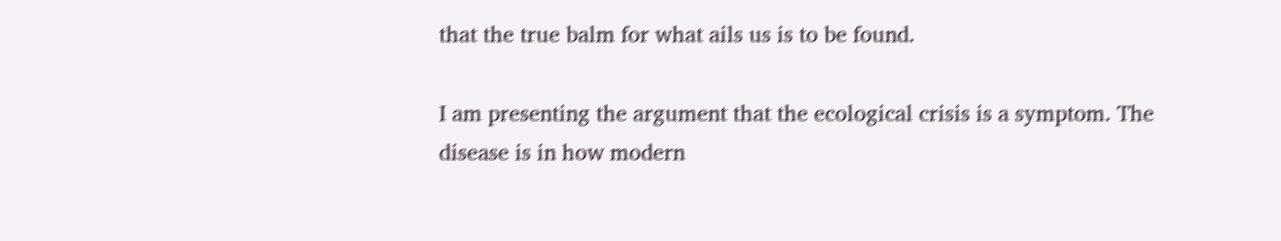that the true balm for what ails us is to be found.

I am presenting the argument that the ecological crisis is a symptom. The disease is in how modern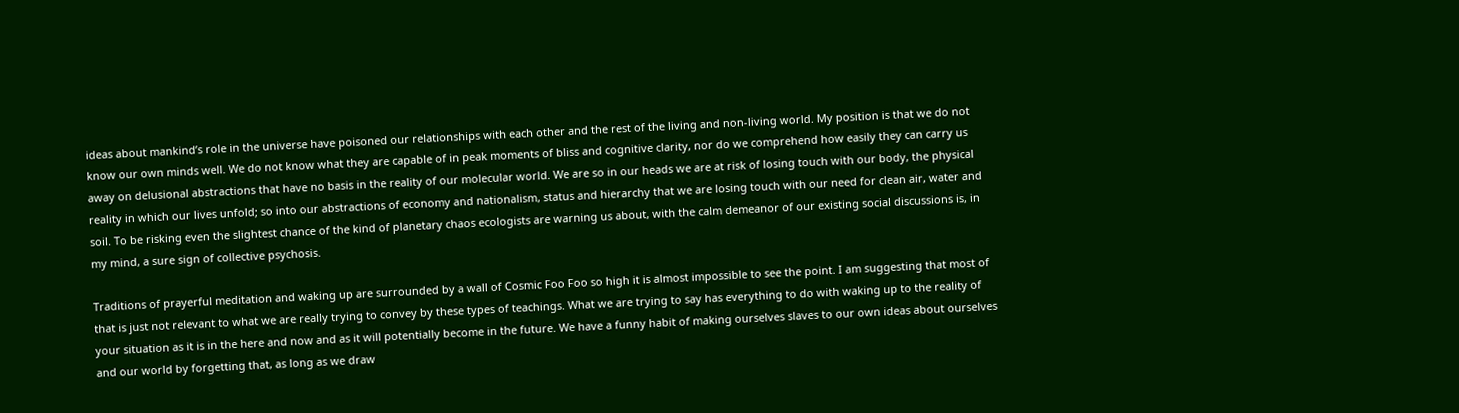ideas about mankind’s role in the universe have poisoned our relationships with each other and the rest of the living and non-living world. My position is that we do not know our own minds well. We do not know what they are capable of in peak moments of bliss and cognitive clarity, nor do we comprehend how easily they can carry us away on delusional abstractions that have no basis in the reality of our molecular world. We are so in our heads we are at risk of losing touch with our body, the physical reality in which our lives unfold; so into our abstractions of economy and nationalism, status and hierarchy that we are losing touch with our need for clean air, water and soil. To be risking even the slightest chance of the kind of planetary chaos ecologists are warning us about, with the calm demeanor of our existing social discussions is, in my mind, a sure sign of collective psychosis.

Traditions of prayerful meditation and waking up are surrounded by a wall of Cosmic Foo Foo so high it is almost impossible to see the point. I am suggesting that most of that is just not relevant to what we are really trying to convey by these types of teachings. What we are trying to say has everything to do with waking up to the reality of your situation as it is in the here and now and as it will potentially become in the future. We have a funny habit of making ourselves slaves to our own ideas about ourselves and our world by forgetting that, as long as we draw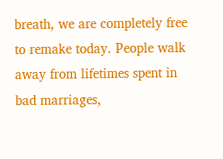breath, we are completely free to remake today. People walk away from lifetimes spent in bad marriages,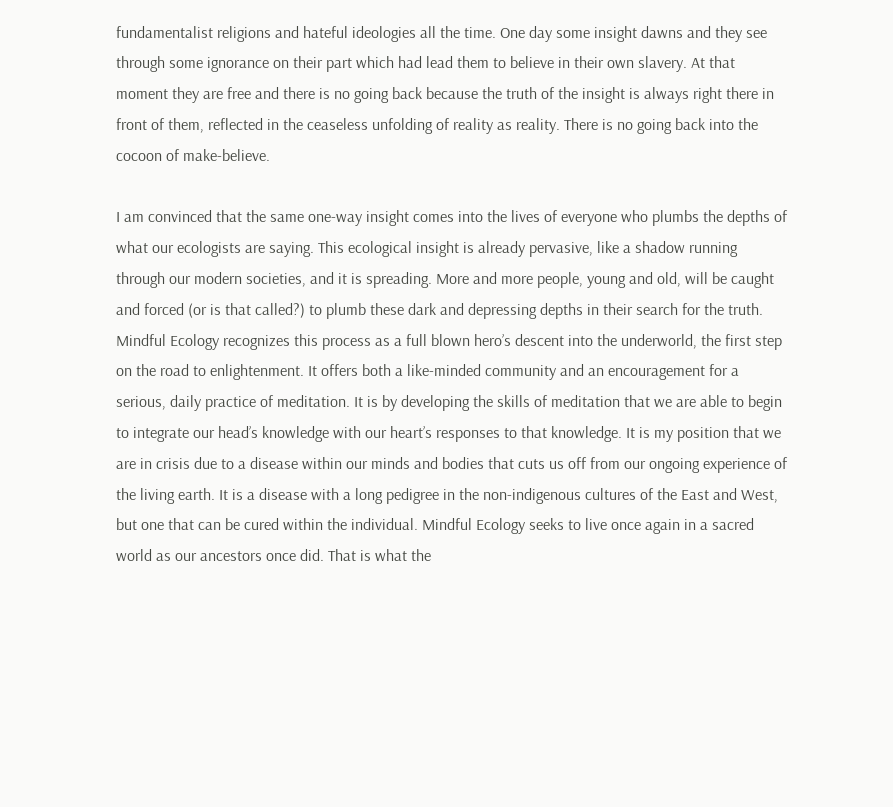fundamentalist religions and hateful ideologies all the time. One day some insight dawns and they see through some ignorance on their part which had lead them to believe in their own slavery. At that moment they are free and there is no going back because the truth of the insight is always right there in front of them, reflected in the ceaseless unfolding of reality as reality. There is no going back into the cocoon of make-believe.

I am convinced that the same one-way insight comes into the lives of everyone who plumbs the depths of what our ecologists are saying. This ecological insight is already pervasive, like a shadow running through our modern societies, and it is spreading. More and more people, young and old, will be caught and forced (or is that called?) to plumb these dark and depressing depths in their search for the truth. Mindful Ecology recognizes this process as a full blown hero’s descent into the underworld, the first step on the road to enlightenment. It offers both a like-minded community and an encouragement for a serious, daily practice of meditation. It is by developing the skills of meditation that we are able to begin to integrate our head’s knowledge with our heart’s responses to that knowledge. It is my position that we are in crisis due to a disease within our minds and bodies that cuts us off from our ongoing experience of the living earth. It is a disease with a long pedigree in the non-indigenous cultures of the East and West, but one that can be cured within the individual. Mindful Ecology seeks to live once again in a sacred world as our ancestors once did. That is what the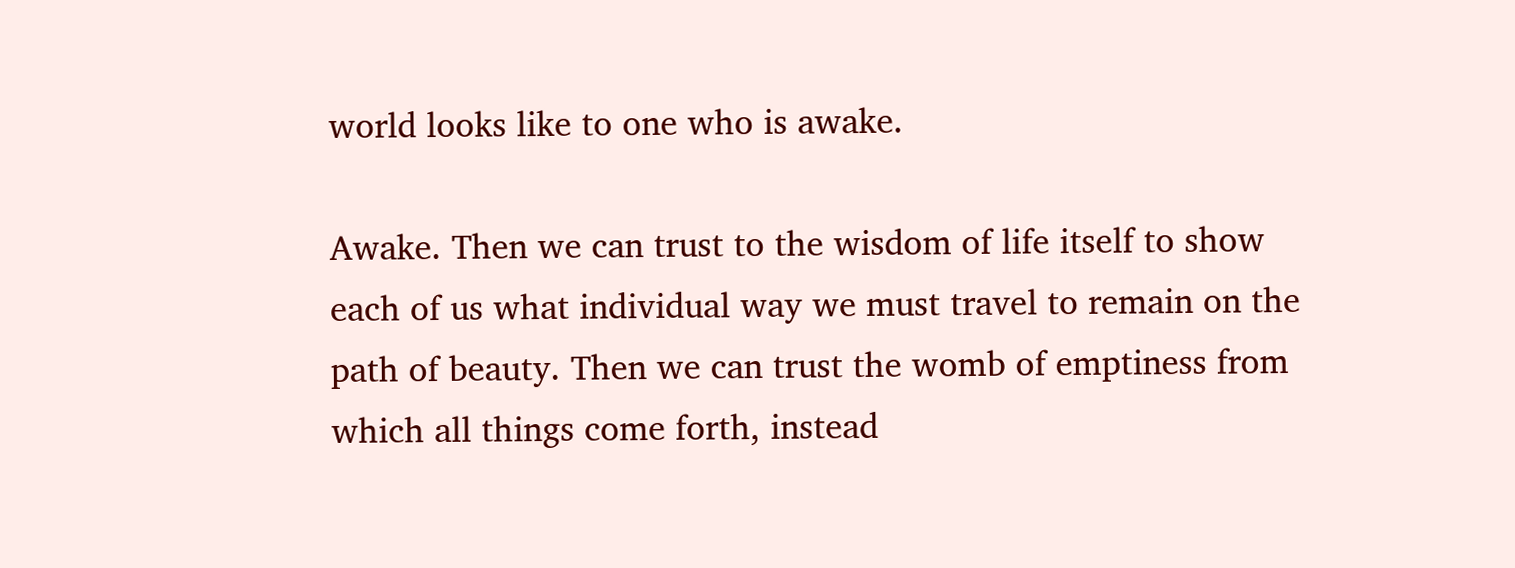world looks like to one who is awake.

Awake. Then we can trust to the wisdom of life itself to show each of us what individual way we must travel to remain on the path of beauty. Then we can trust the womb of emptiness from which all things come forth, instead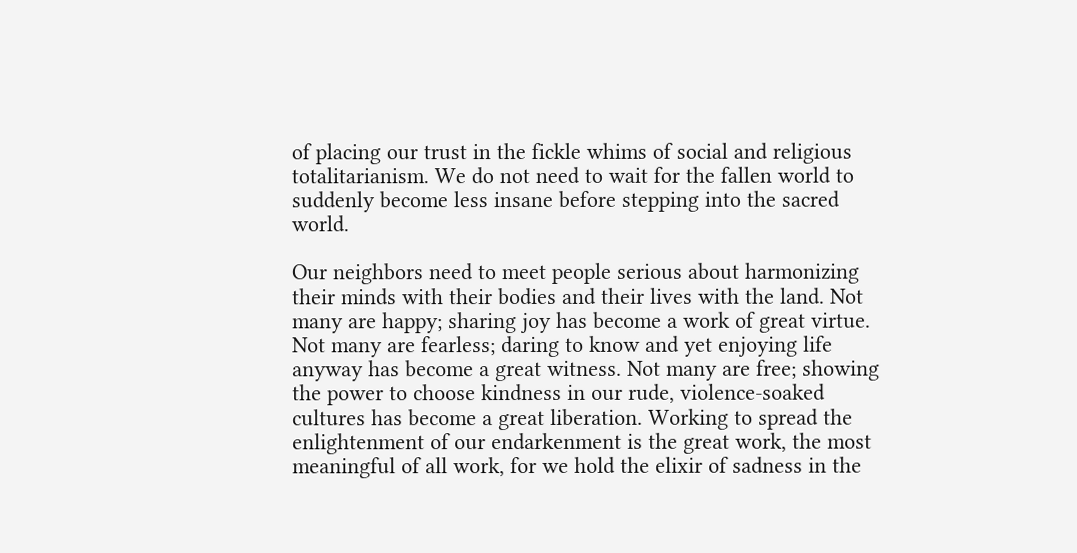of placing our trust in the fickle whims of social and religious totalitarianism. We do not need to wait for the fallen world to suddenly become less insane before stepping into the sacred world.

Our neighbors need to meet people serious about harmonizing their minds with their bodies and their lives with the land. Not many are happy; sharing joy has become a work of great virtue. Not many are fearless; daring to know and yet enjoying life anyway has become a great witness. Not many are free; showing the power to choose kindness in our rude, violence-soaked cultures has become a great liberation. Working to spread the enlightenment of our endarkenment is the great work, the most meaningful of all work, for we hold the elixir of sadness in the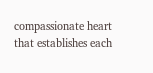compassionate heart that establishes each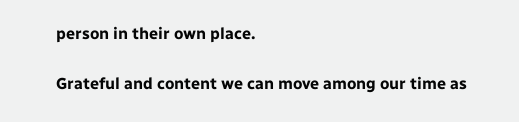person in their own place.

Grateful and content we can move among our time as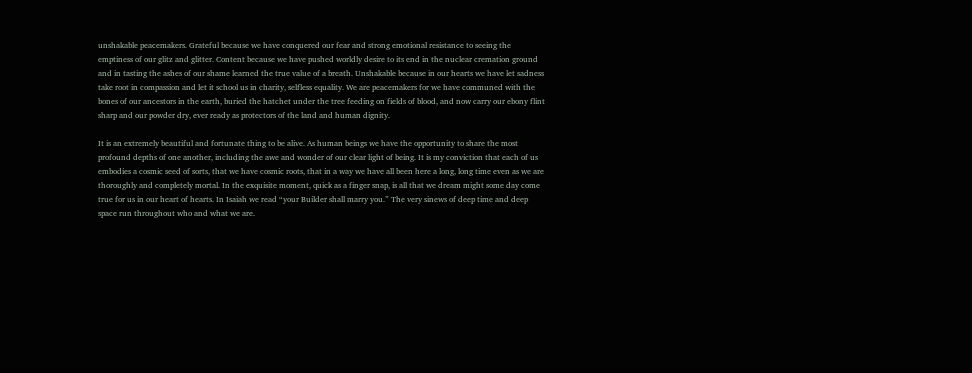unshakable peacemakers. Grateful because we have conquered our fear and strong emotional resistance to seeing the emptiness of our glitz and glitter. Content because we have pushed worldly desire to its end in the nuclear cremation ground and in tasting the ashes of our shame learned the true value of a breath. Unshakable because in our hearts we have let sadness take root in compassion and let it school us in charity, selfless equality. We are peacemakers for we have communed with the bones of our ancestors in the earth, buried the hatchet under the tree feeding on fields of blood, and now carry our ebony flint sharp and our powder dry, ever ready as protectors of the land and human dignity.

It is an extremely beautiful and fortunate thing to be alive. As human beings we have the opportunity to share the most profound depths of one another, including the awe and wonder of our clear light of being. It is my conviction that each of us embodies a cosmic seed of sorts, that we have cosmic roots, that in a way we have all been here a long, long time even as we are thoroughly and completely mortal. In the exquisite moment, quick as a finger snap, is all that we dream might some day come true for us in our heart of hearts. In Isaiah we read “your Builder shall marry you.” The very sinews of deep time and deep space run throughout who and what we are.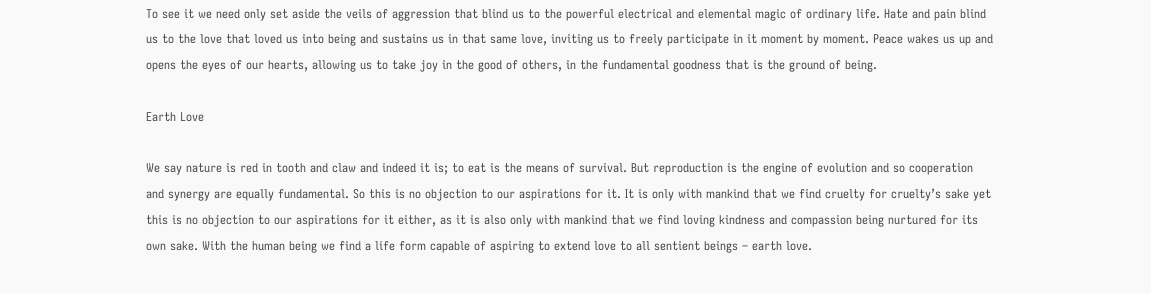To see it we need only set aside the veils of aggression that blind us to the powerful electrical and elemental magic of ordinary life. Hate and pain blind us to the love that loved us into being and sustains us in that same love, inviting us to freely participate in it moment by moment. Peace wakes us up and opens the eyes of our hearts, allowing us to take joy in the good of others, in the fundamental goodness that is the ground of being.

Earth Love

We say nature is red in tooth and claw and indeed it is; to eat is the means of survival. But reproduction is the engine of evolution and so cooperation and synergy are equally fundamental. So this is no objection to our aspirations for it. It is only with mankind that we find cruelty for cruelty’s sake yet this is no objection to our aspirations for it either, as it is also only with mankind that we find loving kindness and compassion being nurtured for its own sake. With the human being we find a life form capable of aspiring to extend love to all sentient beings – earth love.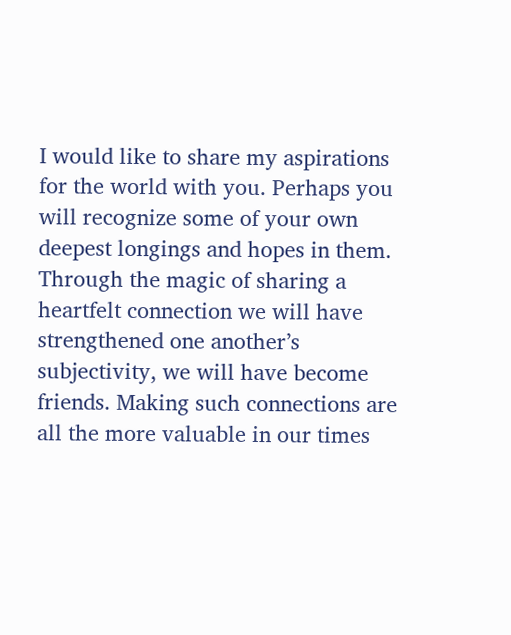I would like to share my aspirations for the world with you. Perhaps you will recognize some of your own deepest longings and hopes in them. Through the magic of sharing a heartfelt connection we will have strengthened one another’s subjectivity, we will have become friends. Making such connections are all the more valuable in our times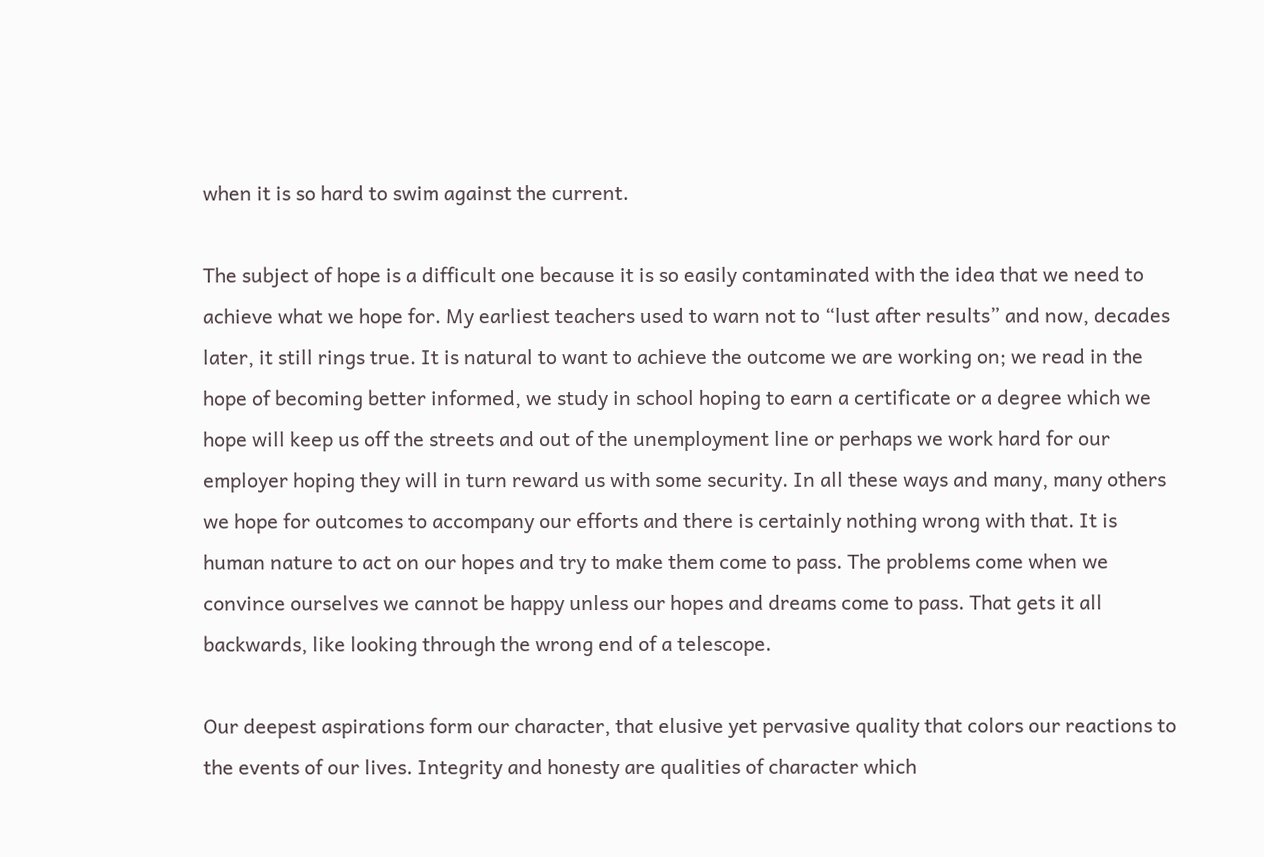when it is so hard to swim against the current.

The subject of hope is a difficult one because it is so easily contaminated with the idea that we need to achieve what we hope for. My earliest teachers used to warn not to “lust after results” and now, decades later, it still rings true. It is natural to want to achieve the outcome we are working on; we read in the hope of becoming better informed, we study in school hoping to earn a certificate or a degree which we hope will keep us off the streets and out of the unemployment line or perhaps we work hard for our employer hoping they will in turn reward us with some security. In all these ways and many, many others we hope for outcomes to accompany our efforts and there is certainly nothing wrong with that. It is human nature to act on our hopes and try to make them come to pass. The problems come when we convince ourselves we cannot be happy unless our hopes and dreams come to pass. That gets it all backwards, like looking through the wrong end of a telescope.

Our deepest aspirations form our character, that elusive yet pervasive quality that colors our reactions to the events of our lives. Integrity and honesty are qualities of character which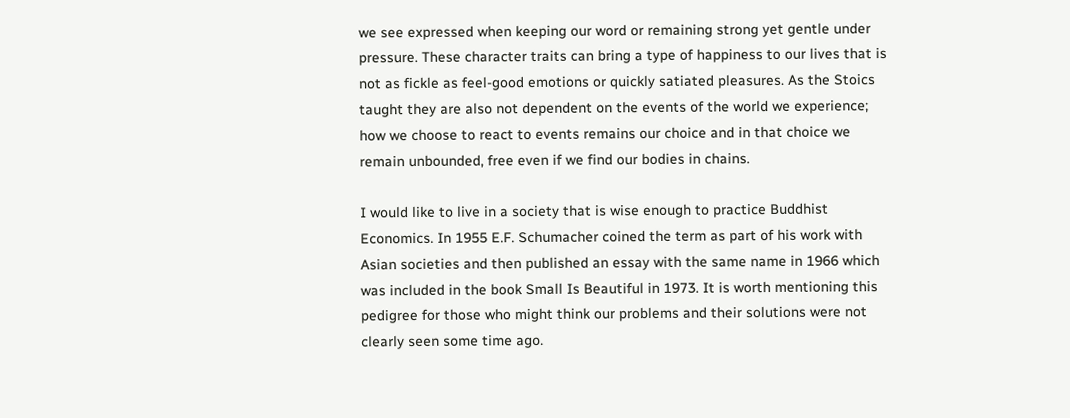we see expressed when keeping our word or remaining strong yet gentle under pressure. These character traits can bring a type of happiness to our lives that is not as fickle as feel-good emotions or quickly satiated pleasures. As the Stoics taught they are also not dependent on the events of the world we experience; how we choose to react to events remains our choice and in that choice we remain unbounded, free even if we find our bodies in chains.

I would like to live in a society that is wise enough to practice Buddhist Economics. In 1955 E.F. Schumacher coined the term as part of his work with Asian societies and then published an essay with the same name in 1966 which was included in the book Small Is Beautiful in 1973. It is worth mentioning this pedigree for those who might think our problems and their solutions were not clearly seen some time ago.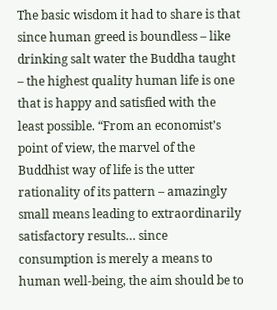The basic wisdom it had to share is that since human greed is boundless – like drinking salt water the Buddha taught – the highest quality human life is one that is happy and satisfied with the least possible. “From an economist’s point of view, the marvel of the Buddhist way of life is the utter rationality of its pattern – amazingly small means leading to extraordinarily satisfactory results… since consumption is merely a means to human well-being, the aim should be to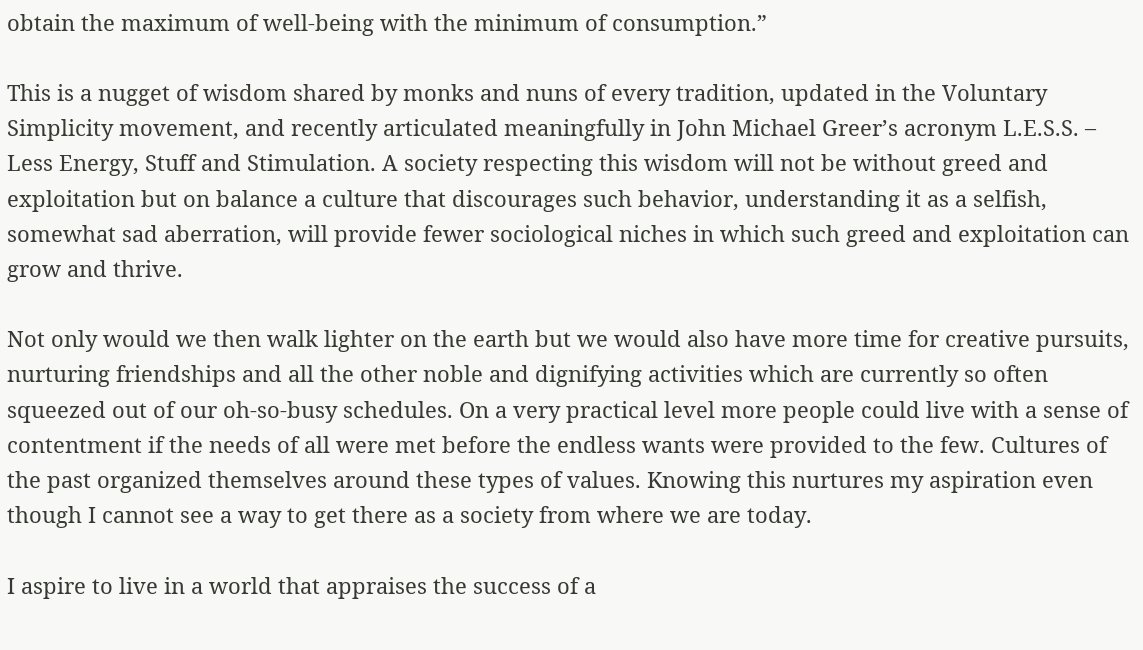obtain the maximum of well-being with the minimum of consumption.”

This is a nugget of wisdom shared by monks and nuns of every tradition, updated in the Voluntary Simplicity movement, and recently articulated meaningfully in John Michael Greer’s acronym L.E.S.S. – Less Energy, Stuff and Stimulation. A society respecting this wisdom will not be without greed and exploitation but on balance a culture that discourages such behavior, understanding it as a selfish, somewhat sad aberration, will provide fewer sociological niches in which such greed and exploitation can grow and thrive.

Not only would we then walk lighter on the earth but we would also have more time for creative pursuits, nurturing friendships and all the other noble and dignifying activities which are currently so often squeezed out of our oh-so-busy schedules. On a very practical level more people could live with a sense of contentment if the needs of all were met before the endless wants were provided to the few. Cultures of the past organized themselves around these types of values. Knowing this nurtures my aspiration even though I cannot see a way to get there as a society from where we are today.

I aspire to live in a world that appraises the success of a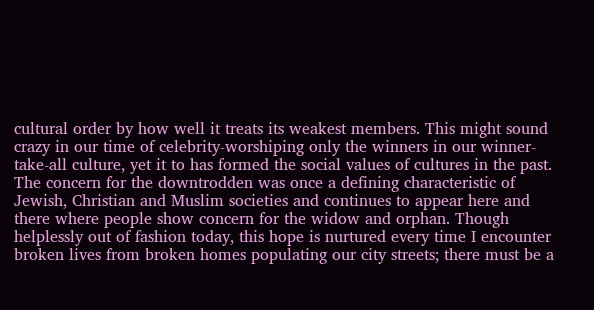cultural order by how well it treats its weakest members. This might sound crazy in our time of celebrity-worshiping only the winners in our winner-take-all culture, yet it to has formed the social values of cultures in the past. The concern for the downtrodden was once a defining characteristic of Jewish, Christian and Muslim societies and continues to appear here and there where people show concern for the widow and orphan. Though helplessly out of fashion today, this hope is nurtured every time I encounter broken lives from broken homes populating our city streets; there must be a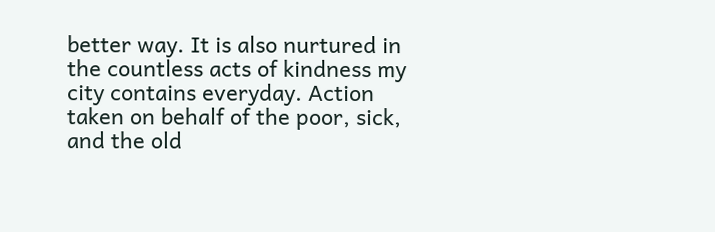better way. It is also nurtured in the countless acts of kindness my city contains everyday. Action taken on behalf of the poor, sick, and the old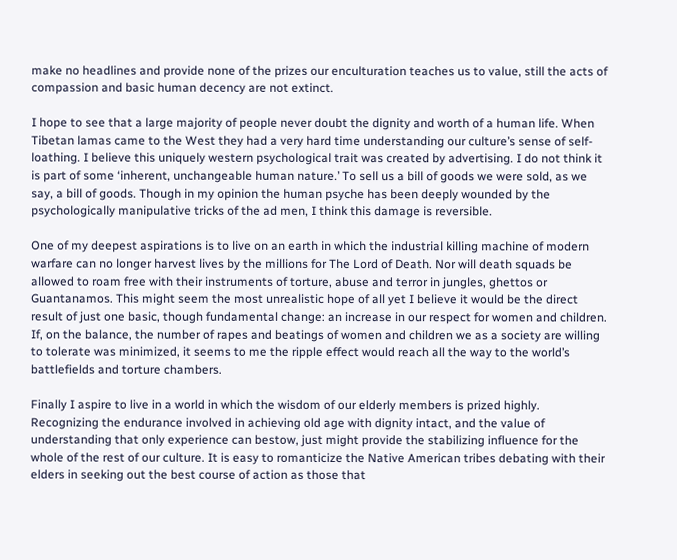make no headlines and provide none of the prizes our enculturation teaches us to value, still the acts of compassion and basic human decency are not extinct.

I hope to see that a large majority of people never doubt the dignity and worth of a human life. When Tibetan lamas came to the West they had a very hard time understanding our culture’s sense of self-loathing. I believe this uniquely western psychological trait was created by advertising. I do not think it is part of some ‘inherent, unchangeable human nature.’ To sell us a bill of goods we were sold, as we say, a bill of goods. Though in my opinion the human psyche has been deeply wounded by the psychologically manipulative tricks of the ad men, I think this damage is reversible.

One of my deepest aspirations is to live on an earth in which the industrial killing machine of modern warfare can no longer harvest lives by the millions for The Lord of Death. Nor will death squads be allowed to roam free with their instruments of torture, abuse and terror in jungles, ghettos or Guantanamos. This might seem the most unrealistic hope of all yet I believe it would be the direct result of just one basic, though fundamental change: an increase in our respect for women and children. If, on the balance, the number of rapes and beatings of women and children we as a society are willing to tolerate was minimized, it seems to me the ripple effect would reach all the way to the world’s battlefields and torture chambers.

Finally I aspire to live in a world in which the wisdom of our elderly members is prized highly. Recognizing the endurance involved in achieving old age with dignity intact, and the value of understanding that only experience can bestow, just might provide the stabilizing influence for the whole of the rest of our culture. It is easy to romanticize the Native American tribes debating with their elders in seeking out the best course of action as those that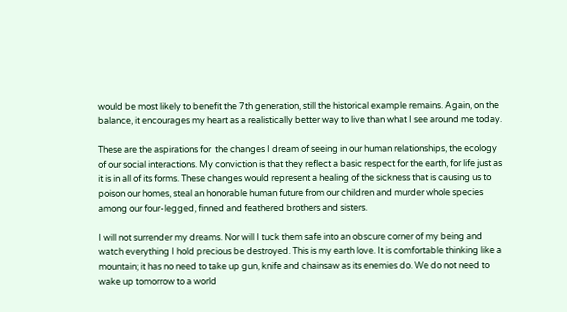would be most likely to benefit the 7th generation, still the historical example remains. Again, on the balance, it encourages my heart as a realistically better way to live than what I see around me today.

These are the aspirations for  the changes I dream of seeing in our human relationships, the ecology of our social interactions. My conviction is that they reflect a basic respect for the earth, for life just as it is in all of its forms. These changes would represent a healing of the sickness that is causing us to poison our homes, steal an honorable human future from our children and murder whole species among our four-legged, finned and feathered brothers and sisters.

I will not surrender my dreams. Nor will I tuck them safe into an obscure corner of my being and watch everything I hold precious be destroyed. This is my earth love. It is comfortable thinking like a mountain; it has no need to take up gun, knife and chainsaw as its enemies do. We do not need to wake up tomorrow to a world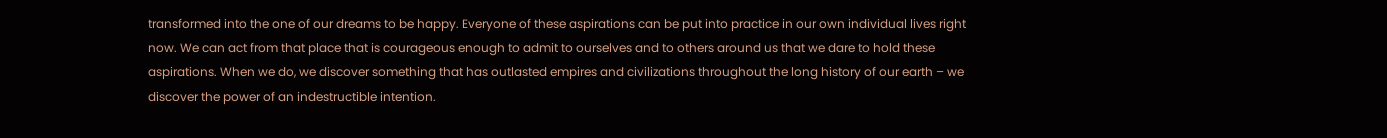transformed into the one of our dreams to be happy. Everyone of these aspirations can be put into practice in our own individual lives right now. We can act from that place that is courageous enough to admit to ourselves and to others around us that we dare to hold these aspirations. When we do, we discover something that has outlasted empires and civilizations throughout the long history of our earth – we discover the power of an indestructible intention.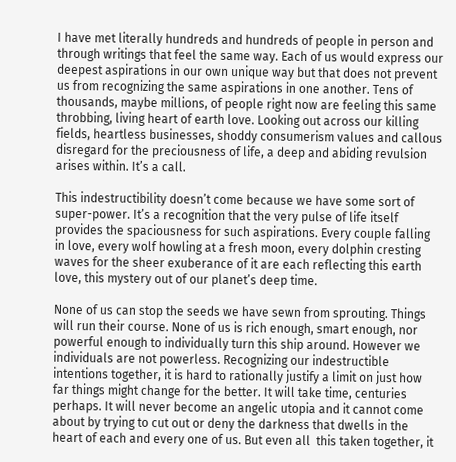I have met literally hundreds and hundreds of people in person and through writings that feel the same way. Each of us would express our deepest aspirations in our own unique way but that does not prevent us from recognizing the same aspirations in one another. Tens of thousands, maybe millions, of people right now are feeling this same throbbing, living heart of earth love. Looking out across our killing fields, heartless businesses, shoddy consumerism values and callous disregard for the preciousness of life, a deep and abiding revulsion arises within. It’s a call.

This indestructibility doesn’t come because we have some sort of super-power. It’s a recognition that the very pulse of life itself provides the spaciousness for such aspirations. Every couple falling in love, every wolf howling at a fresh moon, every dolphin cresting waves for the sheer exuberance of it are each reflecting this earth love, this mystery out of our planet’s deep time.

None of us can stop the seeds we have sewn from sprouting. Things will run their course. None of us is rich enough, smart enough, nor powerful enough to individually turn this ship around. However we individuals are not powerless. Recognizing our indestructible intentions together, it is hard to rationally justify a limit on just how far things might change for the better. It will take time, centuries perhaps. It will never become an angelic utopia and it cannot come about by trying to cut out or deny the darkness that dwells in the heart of each and every one of us. But even all  this taken together, it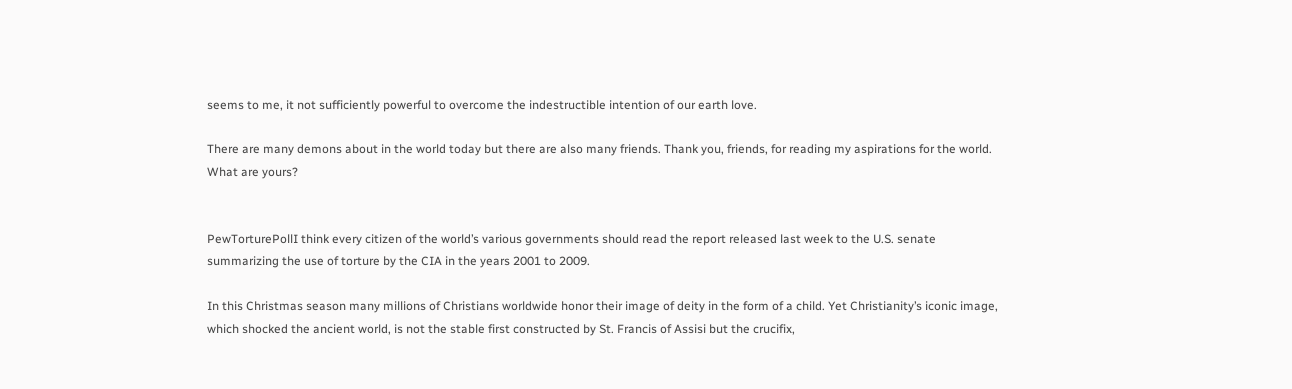seems to me, it not sufficiently powerful to overcome the indestructible intention of our earth love.

There are many demons about in the world today but there are also many friends. Thank you, friends, for reading my aspirations for the world. What are yours?


PewTorturePollI think every citizen of the world’s various governments should read the report released last week to the U.S. senate summarizing the use of torture by the CIA in the years 2001 to 2009.

In this Christmas season many millions of Christians worldwide honor their image of deity in the form of a child. Yet Christianity’s iconic image, which shocked the ancient world, is not the stable first constructed by St. Francis of Assisi but the crucifix,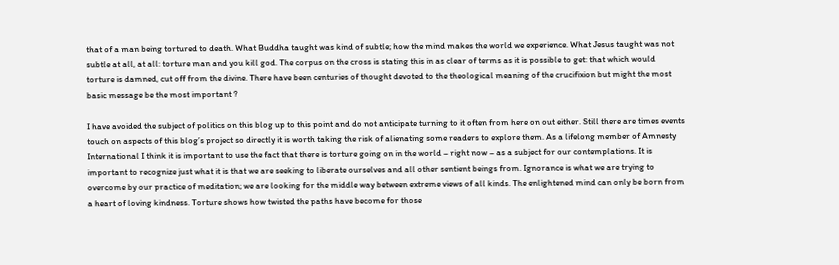that of a man being tortured to death. What Buddha taught was kind of subtle; how the mind makes the world we experience. What Jesus taught was not subtle at all, at all: torture man and you kill god. The corpus on the cross is stating this in as clear of terms as it is possible to get: that which would torture is damned, cut off from the divine. There have been centuries of thought devoted to the theological meaning of the crucifixion but might the most basic message be the most important ?

I have avoided the subject of politics on this blog up to this point and do not anticipate turning to it often from here on out either. Still there are times events touch on aspects of this blog’s project so directly it is worth taking the risk of alienating some readers to explore them. As a lifelong member of Amnesty International I think it is important to use the fact that there is torture going on in the world – right now – as a subject for our contemplations. It is important to recognize just what it is that we are seeking to liberate ourselves and all other sentient beings from. Ignorance is what we are trying to overcome by our practice of meditation; we are looking for the middle way between extreme views of all kinds. The enlightened mind can only be born from a heart of loving kindness. Torture shows how twisted the paths have become for those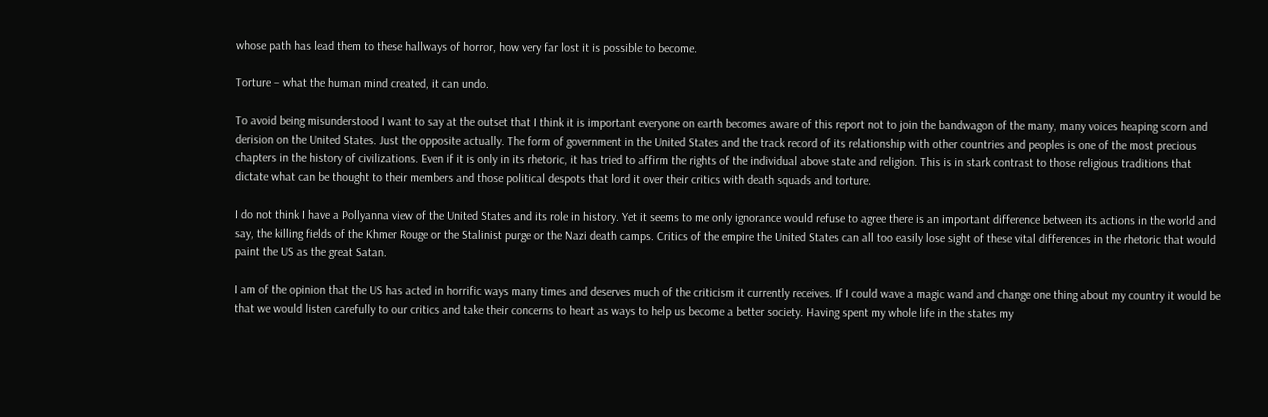whose path has lead them to these hallways of horror, how very far lost it is possible to become.

Torture – what the human mind created, it can undo.

To avoid being misunderstood I want to say at the outset that I think it is important everyone on earth becomes aware of this report not to join the bandwagon of the many, many voices heaping scorn and derision on the United States. Just the opposite actually. The form of government in the United States and the track record of its relationship with other countries and peoples is one of the most precious chapters in the history of civilizations. Even if it is only in its rhetoric, it has tried to affirm the rights of the individual above state and religion. This is in stark contrast to those religious traditions that dictate what can be thought to their members and those political despots that lord it over their critics with death squads and torture.

I do not think I have a Pollyanna view of the United States and its role in history. Yet it seems to me only ignorance would refuse to agree there is an important difference between its actions in the world and say, the killing fields of the Khmer Rouge or the Stalinist purge or the Nazi death camps. Critics of the empire the United States can all too easily lose sight of these vital differences in the rhetoric that would paint the US as the great Satan.

I am of the opinion that the US has acted in horrific ways many times and deserves much of the criticism it currently receives. If I could wave a magic wand and change one thing about my country it would be that we would listen carefully to our critics and take their concerns to heart as ways to help us become a better society. Having spent my whole life in the states my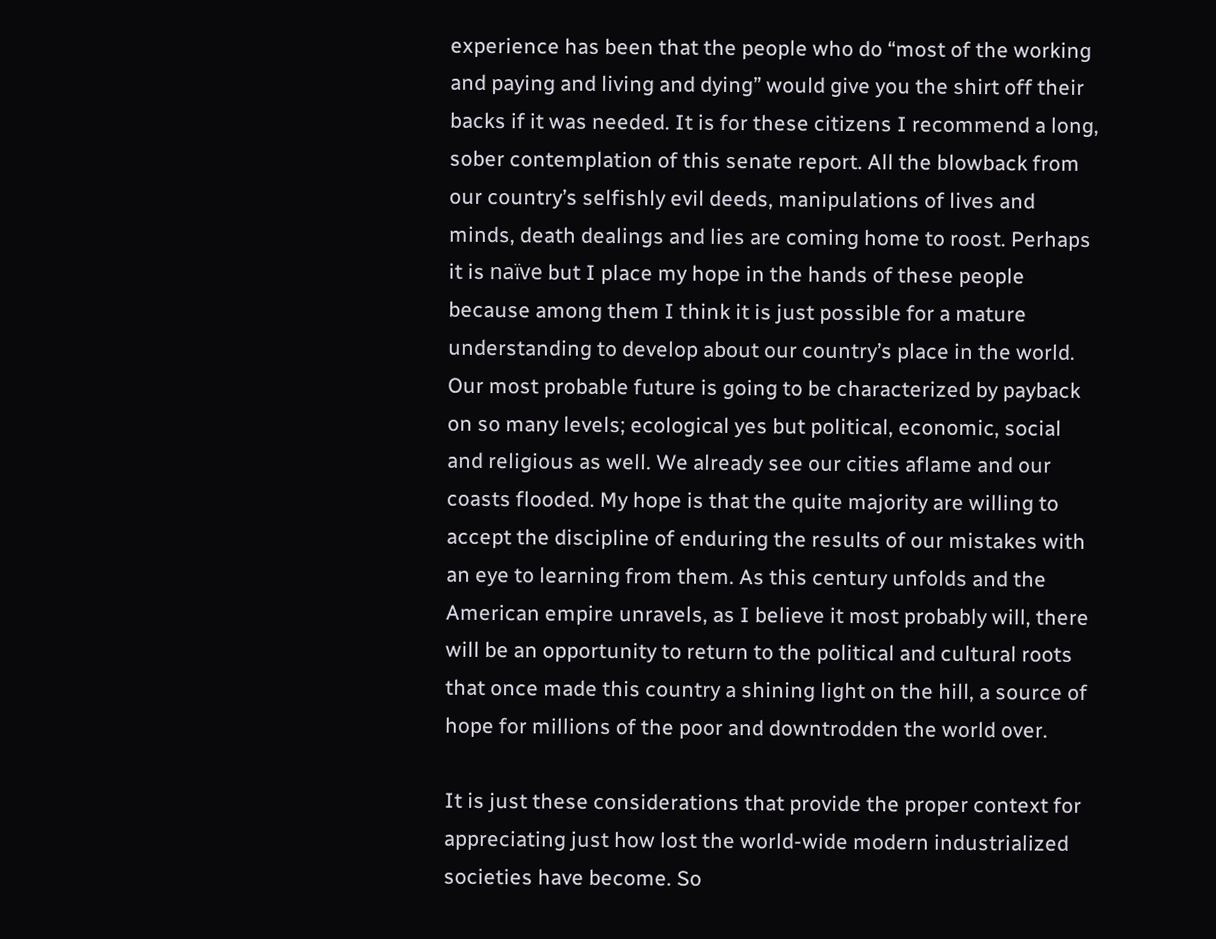experience has been that the people who do “most of the working and paying and living and dying” would give you the shirt off their backs if it was needed. It is for these citizens I recommend a long, sober contemplation of this senate report. All the blowback from our country’s selfishly evil deeds, manipulations of lives and minds, death dealings and lies are coming home to roost. Perhaps it is naïve but I place my hope in the hands of these people because among them I think it is just possible for a mature understanding to develop about our country’s place in the world. Our most probable future is going to be characterized by payback on so many levels; ecological yes but political, economic, social and religious as well. We already see our cities aflame and our coasts flooded. My hope is that the quite majority are willing to accept the discipline of enduring the results of our mistakes with an eye to learning from them. As this century unfolds and the American empire unravels, as I believe it most probably will, there will be an opportunity to return to the political and cultural roots that once made this country a shining light on the hill, a source of hope for millions of the poor and downtrodden the world over.

It is just these considerations that provide the proper context for appreciating just how lost the world-wide modern industrialized societies have become. So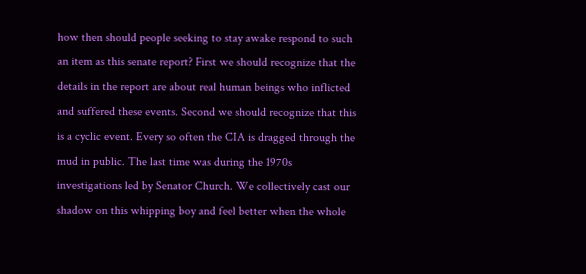how then should people seeking to stay awake respond to such an item as this senate report? First we should recognize that the details in the report are about real human beings who inflicted and suffered these events. Second we should recognize that this is a cyclic event. Every so often the CIA is dragged through the mud in public. The last time was during the 1970s investigations led by Senator Church. We collectively cast our shadow on this whipping boy and feel better when the whole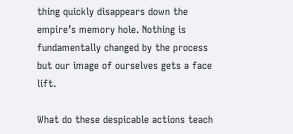thing quickly disappears down the empire’s memory hole. Nothing is fundamentally changed by the process but our image of ourselves gets a face lift.

What do these despicable actions teach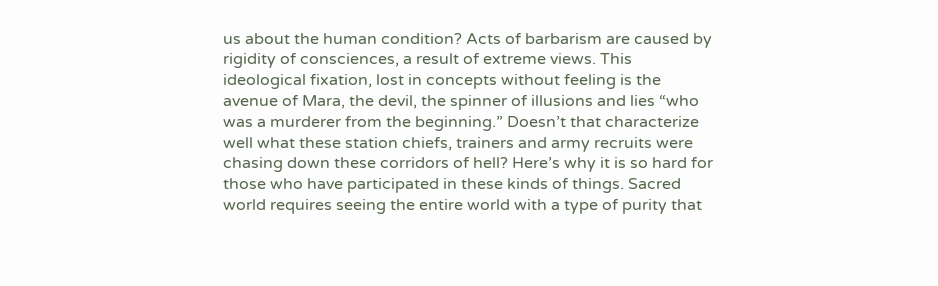us about the human condition? Acts of barbarism are caused by rigidity of consciences, a result of extreme views. This ideological fixation, lost in concepts without feeling is the avenue of Mara, the devil, the spinner of illusions and lies “who was a murderer from the beginning.” Doesn’t that characterize well what these station chiefs, trainers and army recruits were chasing down these corridors of hell? Here’s why it is so hard for those who have participated in these kinds of things. Sacred world requires seeing the entire world with a type of purity that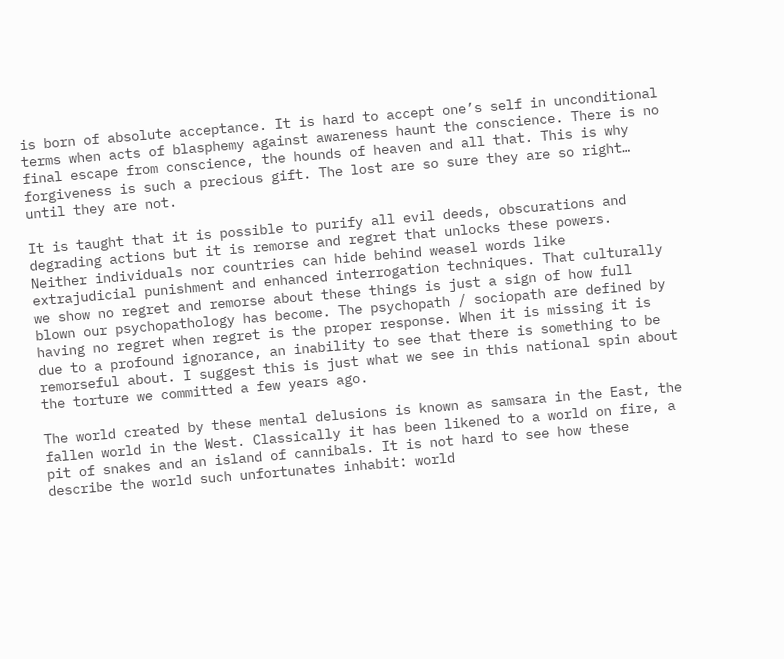is born of absolute acceptance. It is hard to accept one’s self in unconditional terms when acts of blasphemy against awareness haunt the conscience. There is no final escape from conscience, the hounds of heaven and all that. This is why forgiveness is such a precious gift. The lost are so sure they are so right… until they are not.

It is taught that it is possible to purify all evil deeds, obscurations and degrading actions but it is remorse and regret that unlocks these powers. Neither individuals nor countries can hide behind weasel words like extrajudicial punishment and enhanced interrogation techniques. That culturally we show no regret and remorse about these things is just a sign of how full blown our psychopathology has become. The psychopath / sociopath are defined by having no regret when regret is the proper response. When it is missing it is due to a profound ignorance, an inability to see that there is something to be remorseful about. I suggest this is just what we see in this national spin about the torture we committed a few years ago.

The world created by these mental delusions is known as samsara in the East, the fallen world in the West. Classically it has been likened to a world on fire, a pit of snakes and an island of cannibals. It is not hard to see how these describe the world such unfortunates inhabit: world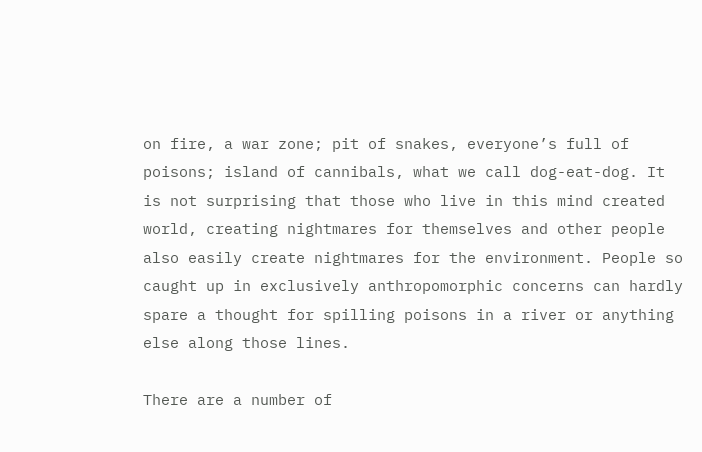on fire, a war zone; pit of snakes, everyone’s full of poisons; island of cannibals, what we call dog-eat-dog. It is not surprising that those who live in this mind created world, creating nightmares for themselves and other people also easily create nightmares for the environment. People so caught up in exclusively anthropomorphic concerns can hardly spare a thought for spilling poisons in a river or anything else along those lines.

There are a number of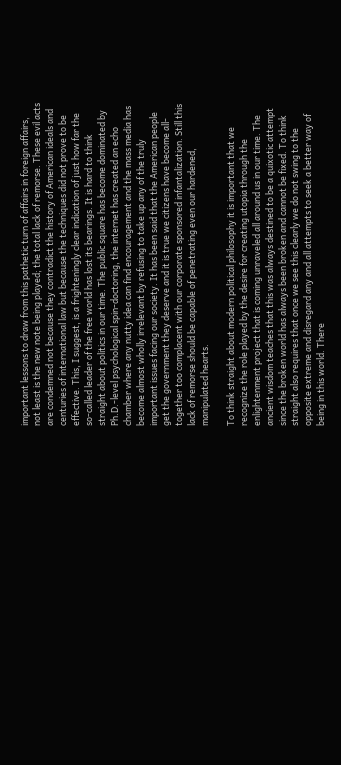important lessons to draw from this pathetic turn of affairs in foreign affairs, not least is the new note being played; the total lack of remorse. These evil acts are condemned not because they contradict the history of American ideals and centuries of international law but because the techniques did not prove to be effective. This, I suggest, is a frighteningly clear indication of just how far the so-called leader of the free world has lost its bearings. It is hard to think straight about politics in our time. The public square has become dominated by Ph.D.-level psychological spin-doctoring, the internet has created an echo chamber where any nutty idea can find encouragement and the mass media has become almost wholly irrelevant by refusing to take up any of the truly important issues facing our society. It has been said that the American people get the government they deserve and it is true we citizens have become all-together too complacent with our corporate sponsored infantalization. Still this lack of remorse should be capable of penetrating even our hardened, manipulated hearts.

To think straight about modern political philosophy it is important that we recognize the role played by the desire for creating utopia through the enlightenment project that is coming unraveled all around us in our time. The ancient wisdom teaches that this was always destined to be a quixotic attempt since the broken world has always been broken and cannot be fixed. To think straight also requires that once we see this clearly we do not swing to the opposite extreme and disregard any and all attempts to seek a better way of being in this world. There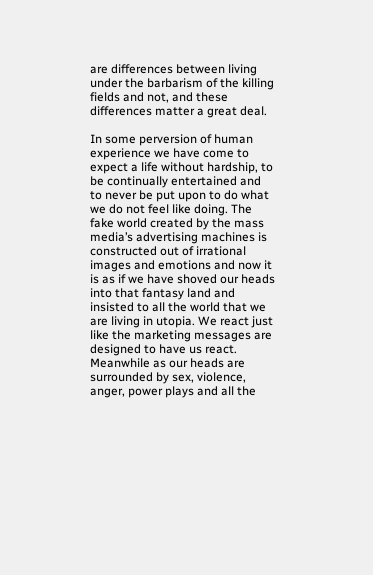are differences between living under the barbarism of the killing fields and not, and these differences matter a great deal.

In some perversion of human experience we have come to expect a life without hardship, to be continually entertained and to never be put upon to do what we do not feel like doing. The fake world created by the mass media’s advertising machines is constructed out of irrational images and emotions and now it is as if we have shoved our heads into that fantasy land and insisted to all the world that we are living in utopia. We react just like the marketing messages are designed to have us react. Meanwhile as our heads are surrounded by sex, violence, anger, power plays and all the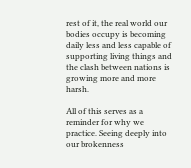rest of it, the real world our bodies occupy is becoming daily less and less capable of supporting living things and the clash between nations is growing more and more harsh.

All of this serves as a reminder for why we practice. Seeing deeply into our brokenness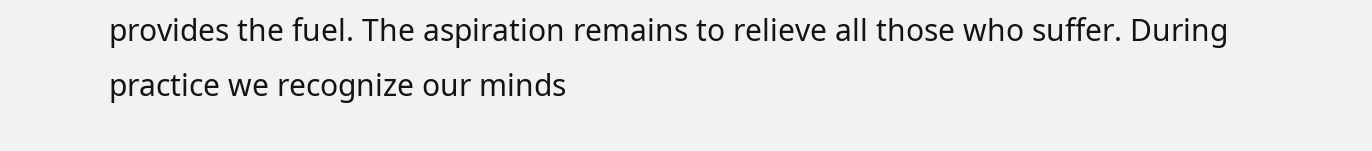provides the fuel. The aspiration remains to relieve all those who suffer. During practice we recognize our minds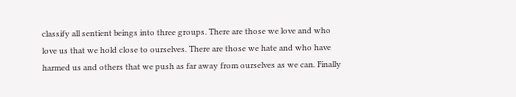classify all sentient beings into three groups. There are those we love and who love us that we hold close to ourselves. There are those we hate and who have harmed us and others that we push as far away from ourselves as we can. Finally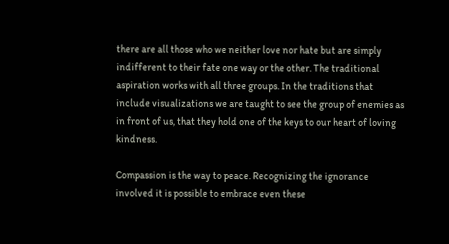there are all those who we neither love nor hate but are simply indifferent to their fate one way or the other. The traditional aspiration works with all three groups. In the traditions that include visualizations we are taught to see the group of enemies as in front of us, that they hold one of the keys to our heart of loving kindness.

Compassion is the way to peace. Recognizing the ignorance involved it is possible to embrace even these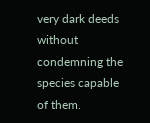very dark deeds without condemning the species capable of them.